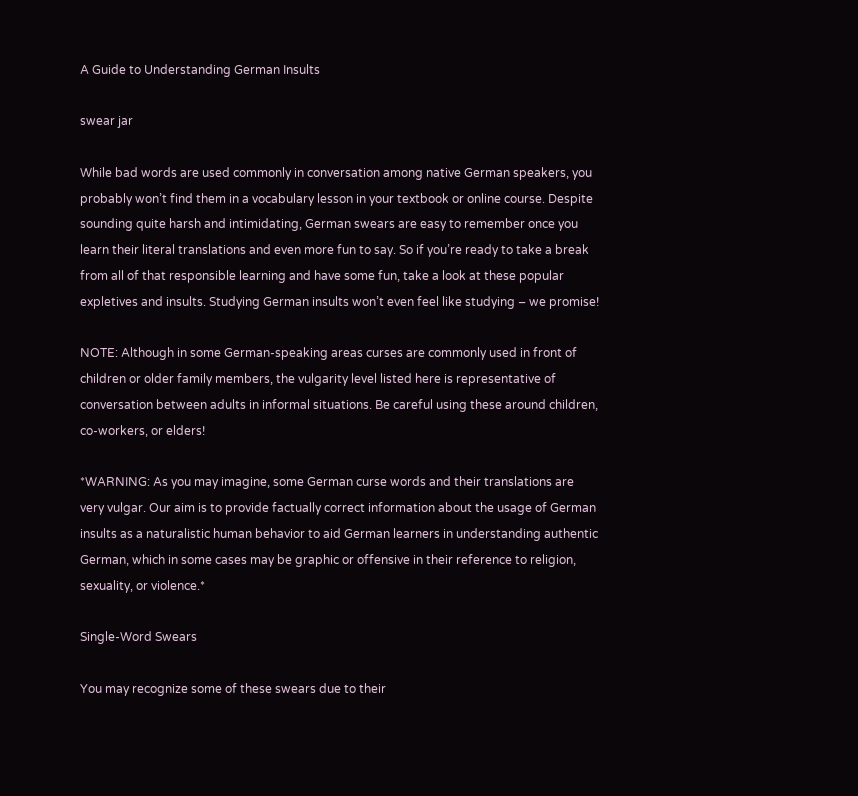A Guide to Understanding German Insults

swear jar

While bad words are used commonly in conversation among native German speakers, you probably won’t find them in a vocabulary lesson in your textbook or online course. Despite sounding quite harsh and intimidating, German swears are easy to remember once you learn their literal translations and even more fun to say. So if you’re ready to take a break from all of that responsible learning and have some fun, take a look at these popular expletives and insults. Studying German insults won’t even feel like studying – we promise!

NOTE: Although in some German-speaking areas curses are commonly used in front of children or older family members, the vulgarity level listed here is representative of conversation between adults in informal situations. Be careful using these around children, co-workers, or elders!

*WARNING: As you may imagine, some German curse words and their translations are very vulgar. Our aim is to provide factually correct information about the usage of German insults as a naturalistic human behavior to aid German learners in understanding authentic German, which in some cases may be graphic or offensive in their reference to religion, sexuality, or violence.*

Single-Word Swears

You may recognize some of these swears due to their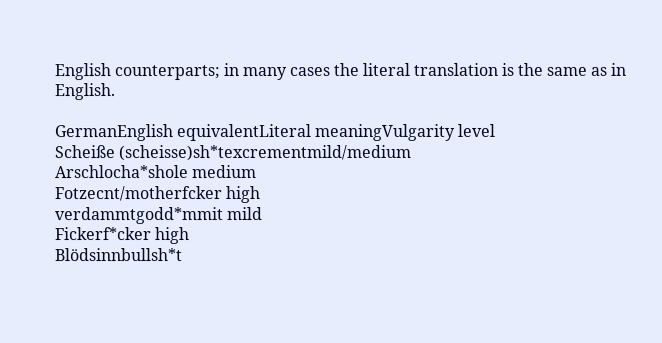English counterparts; in many cases the literal translation is the same as in English.

GermanEnglish equivalentLiteral meaningVulgarity level
Scheiße (scheisse)sh*texcrementmild/medium
Arschlocha*shole medium
Fotzecnt/motherfcker high
verdammtgodd*mmit mild
Fickerf*cker high
Blödsinnbullsh*t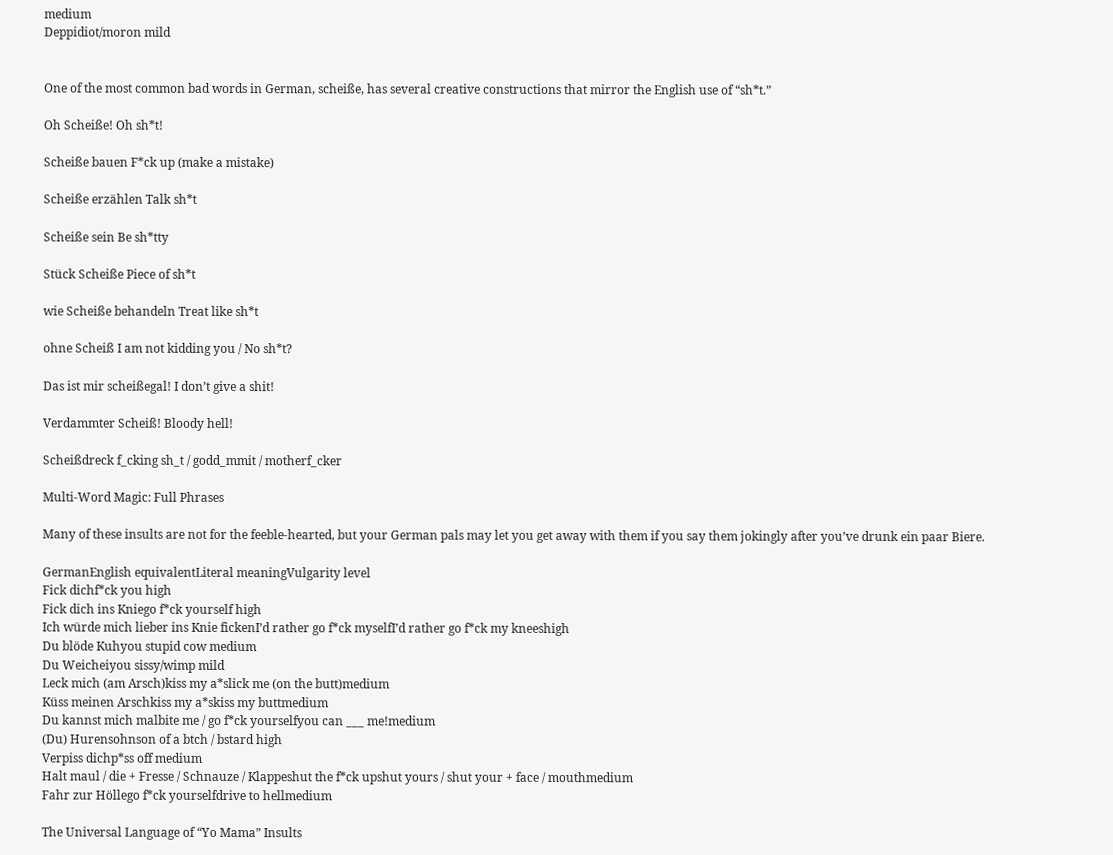medium
Deppidiot/moron mild


One of the most common bad words in German, scheiße, has several creative constructions that mirror the English use of “sh*t.”

Oh Scheiße! Oh sh*t!

Scheiße bauen F*ck up (make a mistake)

Scheiße erzählen Talk sh*t

Scheiße sein Be sh*tty

Stück Scheiße Piece of sh*t

wie Scheiße behandeln Treat like sh*t

ohne Scheiß I am not kidding you / No sh*t?

Das ist mir scheißegal! I don’t give a shit!

Verdammter Scheiß! Bloody hell!

Scheißdreck f_cking sh_t / godd_mmit / motherf_cker

Multi-Word Magic: Full Phrases

Many of these insults are not for the feeble-hearted, but your German pals may let you get away with them if you say them jokingly after you’ve drunk ein paar Biere.

GermanEnglish equivalentLiteral meaningVulgarity level
Fick dichf*ck you high
Fick dich ins Kniego f*ck yourself high
Ich würde mich lieber ins Knie fickenI’d rather go f*ck myselfI’d rather go f*ck my kneeshigh
Du blöde Kuhyou stupid cow medium
Du Weicheiyou sissy/wimp mild
Leck mich (am Arsch)kiss my a*slick me (on the butt)medium
Küss meinen Arschkiss my a*skiss my buttmedium
Du kannst mich malbite me / go f*ck yourselfyou can ___ me!medium
(Du) Hurensohnson of a btch / bstard high
Verpiss dichp*ss off medium
Halt maul / die + Fresse / Schnauze / Klappeshut the f*ck upshut yours / shut your + face / mouthmedium
Fahr zur Höllego f*ck yourselfdrive to hellmedium

The Universal Language of “Yo Mama” Insults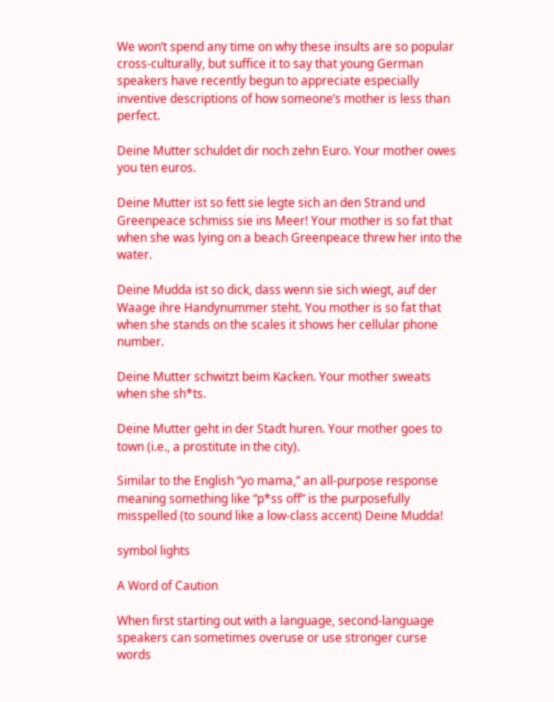We won’t spend any time on why these insults are so popular cross-culturally, but suffice it to say that young German speakers have recently begun to appreciate especially inventive descriptions of how someone’s mother is less than perfect.

Deine Mutter schuldet dir noch zehn Euro. Your mother owes you ten euros.

Deine Mutter ist so fett sie legte sich an den Strand und Greenpeace schmiss sie ins Meer! Your mother is so fat that when she was lying on a beach Greenpeace threw her into the water.

Deine Mudda ist so dick, dass wenn sie sich wiegt, auf der Waage ihre Handynummer steht. You mother is so fat that when she stands on the scales it shows her cellular phone number.

Deine Mutter schwitzt beim Kacken. Your mother sweats when she sh*ts.

Deine Mutter geht in der Stadt huren. Your mother goes to town (i.e., a prostitute in the city).

Similar to the English “yo mama,” an all-purpose response meaning something like “p*ss off” is the purposefully misspelled (to sound like a low-class accent) Deine Mudda!

symbol lights

A Word of Caution

When first starting out with a language, second-language speakers can sometimes overuse or use stronger curse words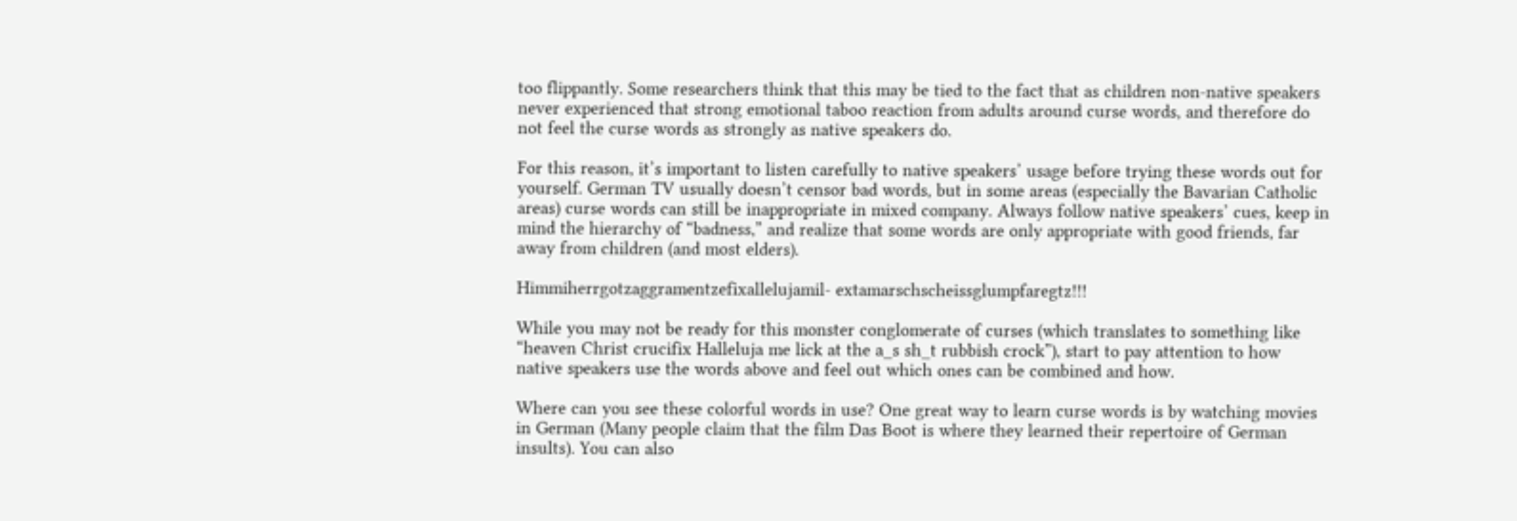too flippantly. Some researchers think that this may be tied to the fact that as children non-native speakers never experienced that strong emotional taboo reaction from adults around curse words, and therefore do not feel the curse words as strongly as native speakers do.

For this reason, it’s important to listen carefully to native speakers’ usage before trying these words out for yourself. German TV usually doesn’t censor bad words, but in some areas (especially the Bavarian Catholic areas) curse words can still be inappropriate in mixed company. Always follow native speakers’ cues, keep in mind the hierarchy of “badness,” and realize that some words are only appropriate with good friends, far away from children (and most elders).

Himmiherrgotzaggramentzefixallelujamil- extamarschscheissglumpfaregtz!!!

While you may not be ready for this monster conglomerate of curses (which translates to something like “heaven Christ crucifix Halleluja me lick at the a_s sh_t rubbish crock”), start to pay attention to how native speakers use the words above and feel out which ones can be combined and how.

Where can you see these colorful words in use? One great way to learn curse words is by watching movies in German (Many people claim that the film Das Boot is where they learned their repertoire of German insults). You can also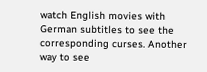watch English movies with German subtitles to see the corresponding curses. Another way to see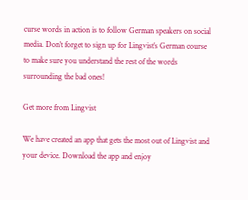curse words in action is to follow German speakers on social media. Don’t forget to sign up for Lingvist’s German course to make sure you understand the rest of the words surrounding the bad ones!

Get more from Lingvist

We have created an app that gets the most out of Lingvist and your device. Download the app and enjoy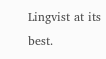Lingvist at its best.